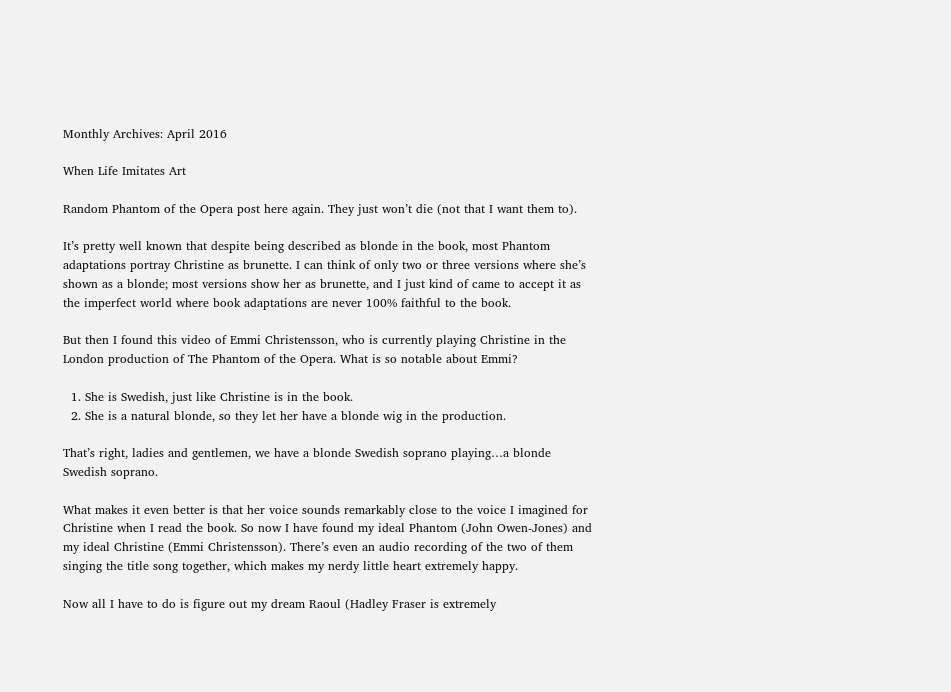Monthly Archives: April 2016

When Life Imitates Art

Random Phantom of the Opera post here again. They just won’t die (not that I want them to).

It’s pretty well known that despite being described as blonde in the book, most Phantom adaptations portray Christine as brunette. I can think of only two or three versions where she’s shown as a blonde; most versions show her as brunette, and I just kind of came to accept it as the imperfect world where book adaptations are never 100% faithful to the book.

But then I found this video of Emmi Christensson, who is currently playing Christine in the London production of The Phantom of the Opera. What is so notable about Emmi?

  1. She is Swedish, just like Christine is in the book.
  2. She is a natural blonde, so they let her have a blonde wig in the production.

That’s right, ladies and gentlemen, we have a blonde Swedish soprano playing…a blonde Swedish soprano.

What makes it even better is that her voice sounds remarkably close to the voice I imagined for Christine when I read the book. So now I have found my ideal Phantom (John Owen-Jones) and my ideal Christine (Emmi Christensson). There’s even an audio recording of the two of them singing the title song together, which makes my nerdy little heart extremely happy.

Now all I have to do is figure out my dream Raoul (Hadley Fraser is extremely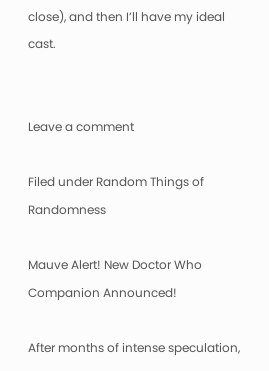close), and then I’ll have my ideal cast.


Leave a comment

Filed under Random Things of Randomness

Mauve Alert! New Doctor Who Companion Announced!

After months of intense speculation,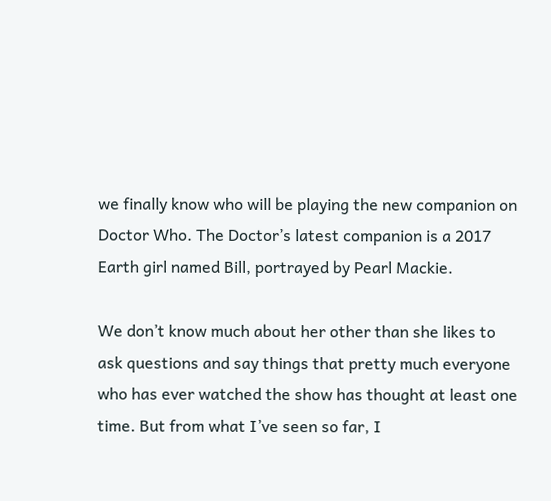we finally know who will be playing the new companion on Doctor Who. The Doctor’s latest companion is a 2017 Earth girl named Bill, portrayed by Pearl Mackie.

We don’t know much about her other than she likes to ask questions and say things that pretty much everyone who has ever watched the show has thought at least one time. But from what I’ve seen so far, I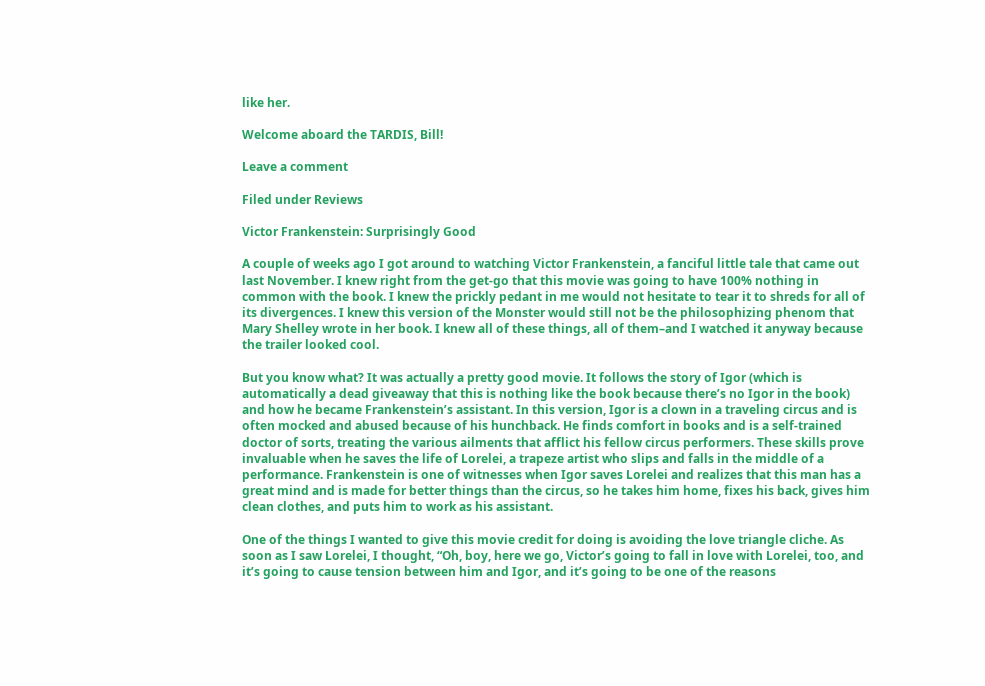like her.

Welcome aboard the TARDIS, Bill!

Leave a comment

Filed under Reviews

Victor Frankenstein: Surprisingly Good

A couple of weeks ago I got around to watching Victor Frankenstein, a fanciful little tale that came out last November. I knew right from the get-go that this movie was going to have 100% nothing in common with the book. I knew the prickly pedant in me would not hesitate to tear it to shreds for all of its divergences. I knew this version of the Monster would still not be the philosophizing phenom that Mary Shelley wrote in her book. I knew all of these things, all of them–and I watched it anyway because the trailer looked cool.

But you know what? It was actually a pretty good movie. It follows the story of Igor (which is automatically a dead giveaway that this is nothing like the book because there’s no Igor in the book) and how he became Frankenstein’s assistant. In this version, Igor is a clown in a traveling circus and is often mocked and abused because of his hunchback. He finds comfort in books and is a self-trained doctor of sorts, treating the various ailments that afflict his fellow circus performers. These skills prove invaluable when he saves the life of Lorelei, a trapeze artist who slips and falls in the middle of a performance. Frankenstein is one of witnesses when Igor saves Lorelei and realizes that this man has a great mind and is made for better things than the circus, so he takes him home, fixes his back, gives him clean clothes, and puts him to work as his assistant.

One of the things I wanted to give this movie credit for doing is avoiding the love triangle cliche. As soon as I saw Lorelei, I thought, “Oh, boy, here we go, Victor’s going to fall in love with Lorelei, too, and it’s going to cause tension between him and Igor, and it’s going to be one of the reasons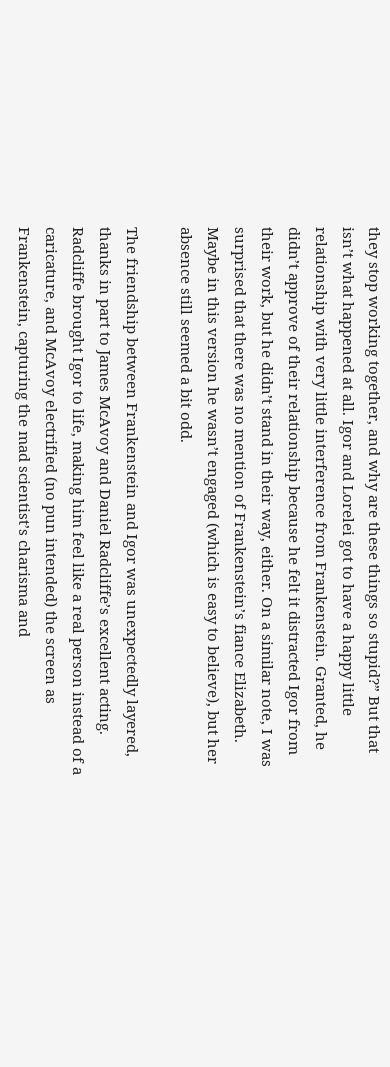they stop working together, and why are these things so stupid?” But that isn’t what happened at all. Igor and Lorelei got to have a happy little relationship with very little interference from Frankenstein. Granted, he didn’t approve of their relationship because he felt it distracted Igor from their work, but he didn’t stand in their way, either. On a similar note, I was surprised that there was no mention of Frankenstein’s fiance Elizabeth. Maybe in this version he wasn’t engaged (which is easy to believe), but her absence still seemed a bit odd.

The friendship between Frankenstein and Igor was unexpectedly layered, thanks in part to James McAvoy and Daniel Radcliffe’s excellent acting. Radcliffe brought Igor to life, making him feel like a real person instead of a caricature, and McAvoy electrified (no pun intended) the screen as Frankenstein, capturing the mad scientist’s charisma and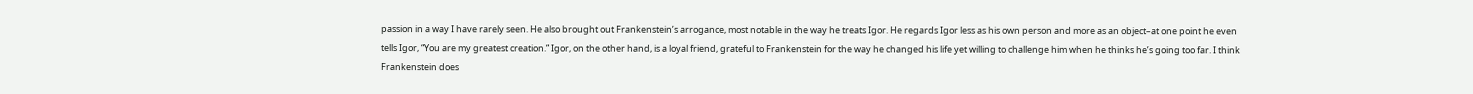passion in a way I have rarely seen. He also brought out Frankenstein’s arrogance, most notable in the way he treats Igor. He regards Igor less as his own person and more as an object–at one point he even tells Igor, “You are my greatest creation.” Igor, on the other hand, is a loyal friend, grateful to Frankenstein for the way he changed his life yet willing to challenge him when he thinks he’s going too far. I think Frankenstein does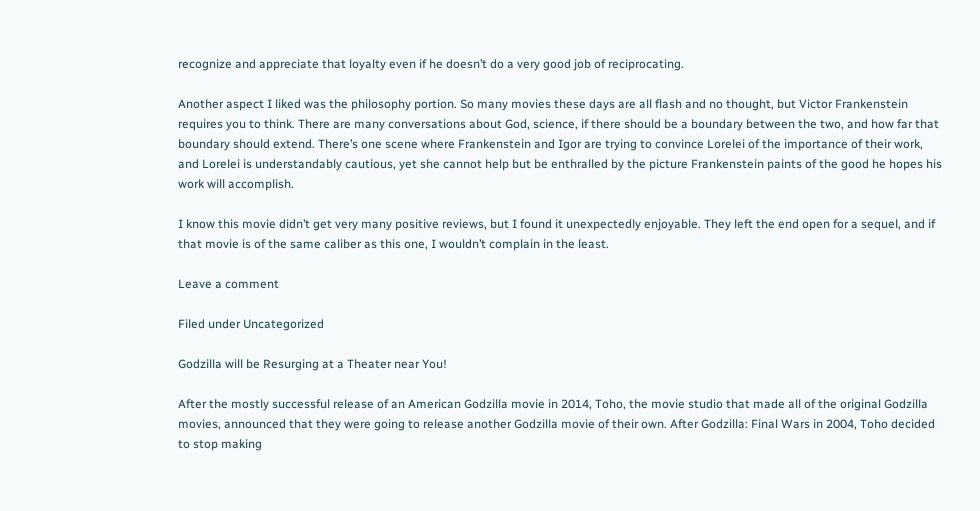recognize and appreciate that loyalty even if he doesn’t do a very good job of reciprocating.

Another aspect I liked was the philosophy portion. So many movies these days are all flash and no thought, but Victor Frankenstein requires you to think. There are many conversations about God, science, if there should be a boundary between the two, and how far that boundary should extend. There’s one scene where Frankenstein and Igor are trying to convince Lorelei of the importance of their work, and Lorelei is understandably cautious, yet she cannot help but be enthralled by the picture Frankenstein paints of the good he hopes his work will accomplish.

I know this movie didn’t get very many positive reviews, but I found it unexpectedly enjoyable. They left the end open for a sequel, and if that movie is of the same caliber as this one, I wouldn’t complain in the least.

Leave a comment

Filed under Uncategorized

Godzilla will be Resurging at a Theater near You!

After the mostly successful release of an American Godzilla movie in 2014, Toho, the movie studio that made all of the original Godzilla movies, announced that they were going to release another Godzilla movie of their own. After Godzilla: Final Wars in 2004, Toho decided to stop making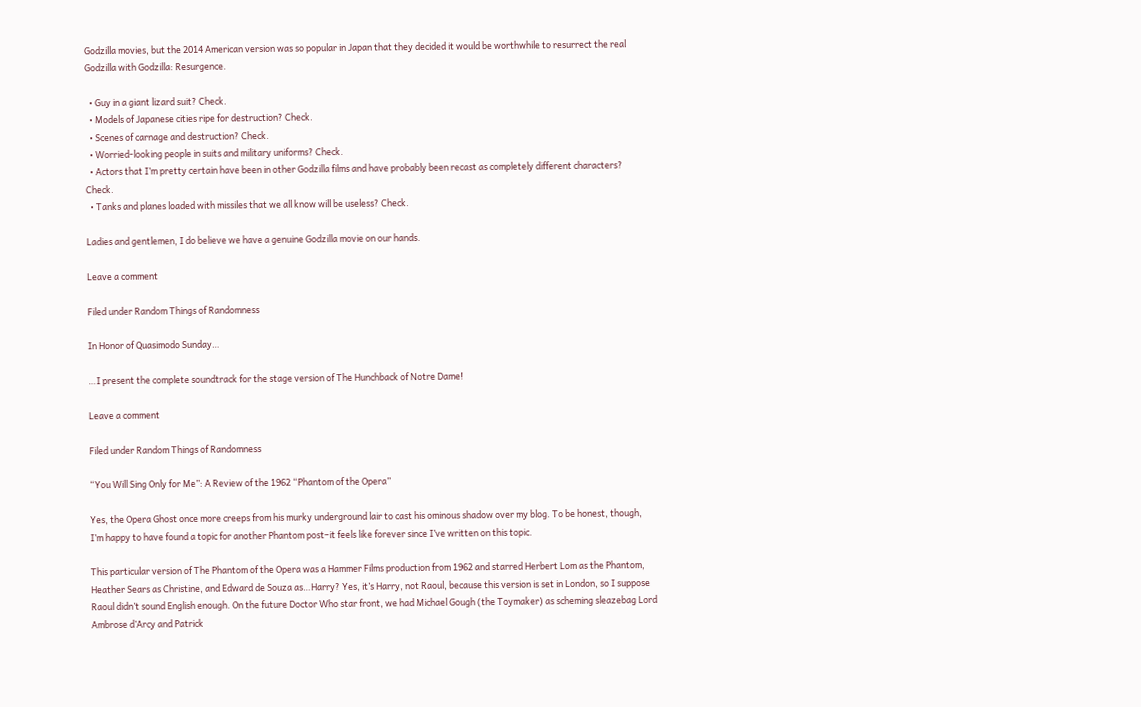Godzilla movies, but the 2014 American version was so popular in Japan that they decided it would be worthwhile to resurrect the real Godzilla with Godzilla: Resurgence.

  • Guy in a giant lizard suit? Check.
  • Models of Japanese cities ripe for destruction? Check.
  • Scenes of carnage and destruction? Check.
  • Worried-looking people in suits and military uniforms? Check.
  • Actors that I’m pretty certain have been in other Godzilla films and have probably been recast as completely different characters? Check.
  • Tanks and planes loaded with missiles that we all know will be useless? Check.

Ladies and gentlemen, I do believe we have a genuine Godzilla movie on our hands.

Leave a comment

Filed under Random Things of Randomness

In Honor of Quasimodo Sunday…

…I present the complete soundtrack for the stage version of The Hunchback of Notre Dame!

Leave a comment

Filed under Random Things of Randomness

“You Will Sing Only for Me”: A Review of the 1962 “Phantom of the Opera”

Yes, the Opera Ghost once more creeps from his murky underground lair to cast his ominous shadow over my blog. To be honest, though, I’m happy to have found a topic for another Phantom post–it feels like forever since I’ve written on this topic.

This particular version of The Phantom of the Opera was a Hammer Films production from 1962 and starred Herbert Lom as the Phantom, Heather Sears as Christine, and Edward de Souza as…Harry? Yes, it’s Harry, not Raoul, because this version is set in London, so I suppose Raoul didn’t sound English enough. On the future Doctor Who star front, we had Michael Gough (the Toymaker) as scheming sleazebag Lord Ambrose d’Arcy and Patrick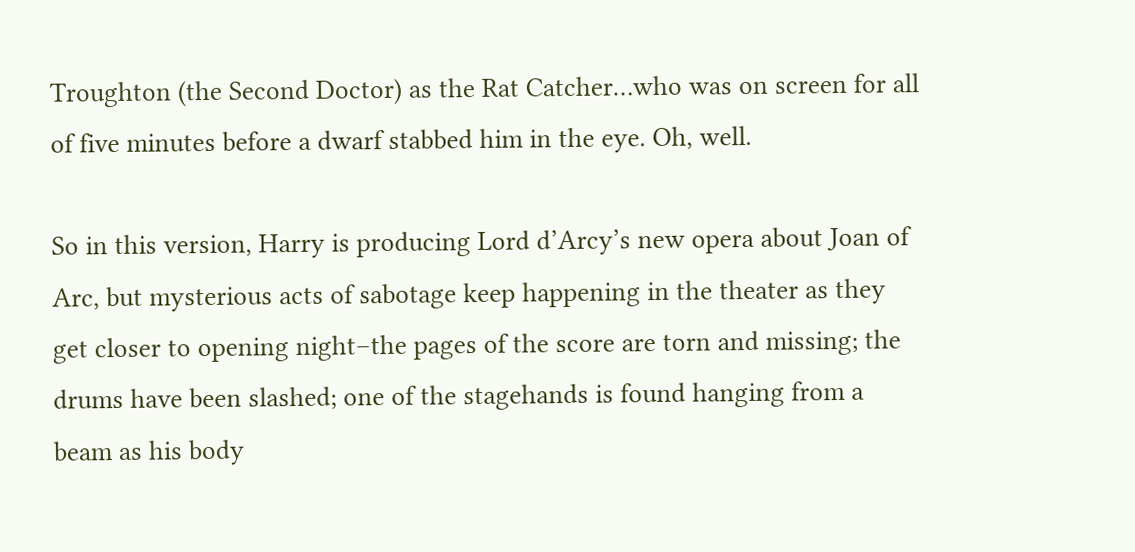Troughton (the Second Doctor) as the Rat Catcher…who was on screen for all of five minutes before a dwarf stabbed him in the eye. Oh, well.

So in this version, Harry is producing Lord d’Arcy’s new opera about Joan of Arc, but mysterious acts of sabotage keep happening in the theater as they get closer to opening night–the pages of the score are torn and missing; the drums have been slashed; one of the stagehands is found hanging from a beam as his body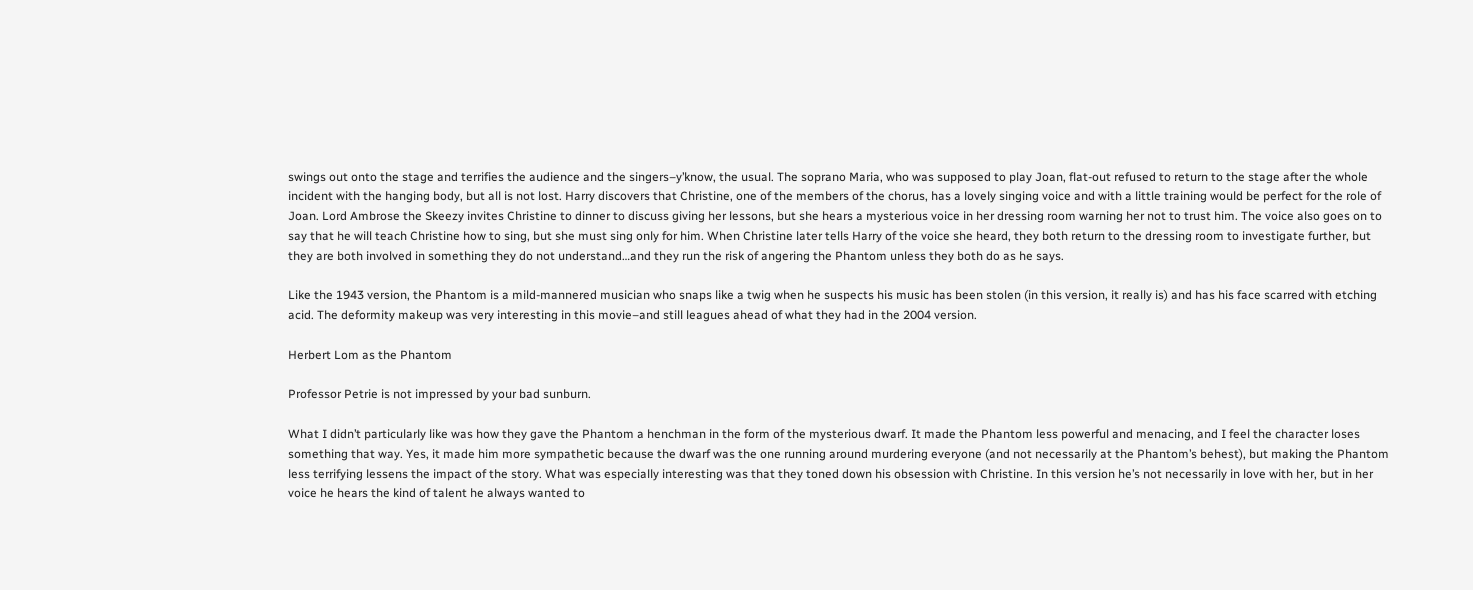swings out onto the stage and terrifies the audience and the singers–y’know, the usual. The soprano Maria, who was supposed to play Joan, flat-out refused to return to the stage after the whole incident with the hanging body, but all is not lost. Harry discovers that Christine, one of the members of the chorus, has a lovely singing voice and with a little training would be perfect for the role of Joan. Lord Ambrose the Skeezy invites Christine to dinner to discuss giving her lessons, but she hears a mysterious voice in her dressing room warning her not to trust him. The voice also goes on to say that he will teach Christine how to sing, but she must sing only for him. When Christine later tells Harry of the voice she heard, they both return to the dressing room to investigate further, but they are both involved in something they do not understand…and they run the risk of angering the Phantom unless they both do as he says.

Like the 1943 version, the Phantom is a mild-mannered musician who snaps like a twig when he suspects his music has been stolen (in this version, it really is) and has his face scarred with etching acid. The deformity makeup was very interesting in this movie–and still leagues ahead of what they had in the 2004 version.

Herbert Lom as the Phantom

Professor Petrie is not impressed by your bad sunburn.

What I didn’t particularly like was how they gave the Phantom a henchman in the form of the mysterious dwarf. It made the Phantom less powerful and menacing, and I feel the character loses something that way. Yes, it made him more sympathetic because the dwarf was the one running around murdering everyone (and not necessarily at the Phantom’s behest), but making the Phantom less terrifying lessens the impact of the story. What was especially interesting was that they toned down his obsession with Christine. In this version he’s not necessarily in love with her, but in her voice he hears the kind of talent he always wanted to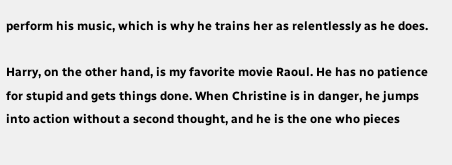perform his music, which is why he trains her as relentlessly as he does.

Harry, on the other hand, is my favorite movie Raoul. He has no patience for stupid and gets things done. When Christine is in danger, he jumps into action without a second thought, and he is the one who pieces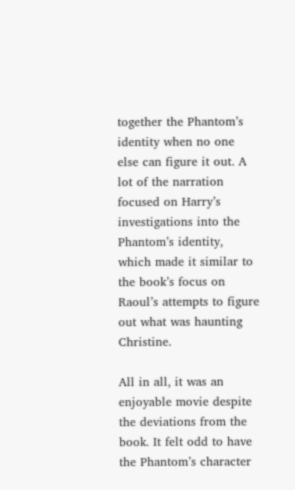together the Phantom’s identity when no one else can figure it out. A lot of the narration focused on Harry’s investigations into the Phantom’s identity, which made it similar to the book’s focus on Raoul’s attempts to figure out what was haunting Christine.

All in all, it was an enjoyable movie despite the deviations from the book. It felt odd to have the Phantom’s character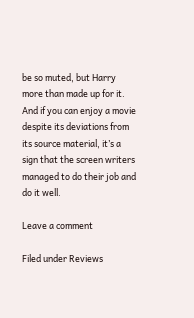be so muted, but Harry more than made up for it. And if you can enjoy a movie despite its deviations from its source material, it’s a sign that the screen writers managed to do their job and do it well.

Leave a comment

Filed under Reviews